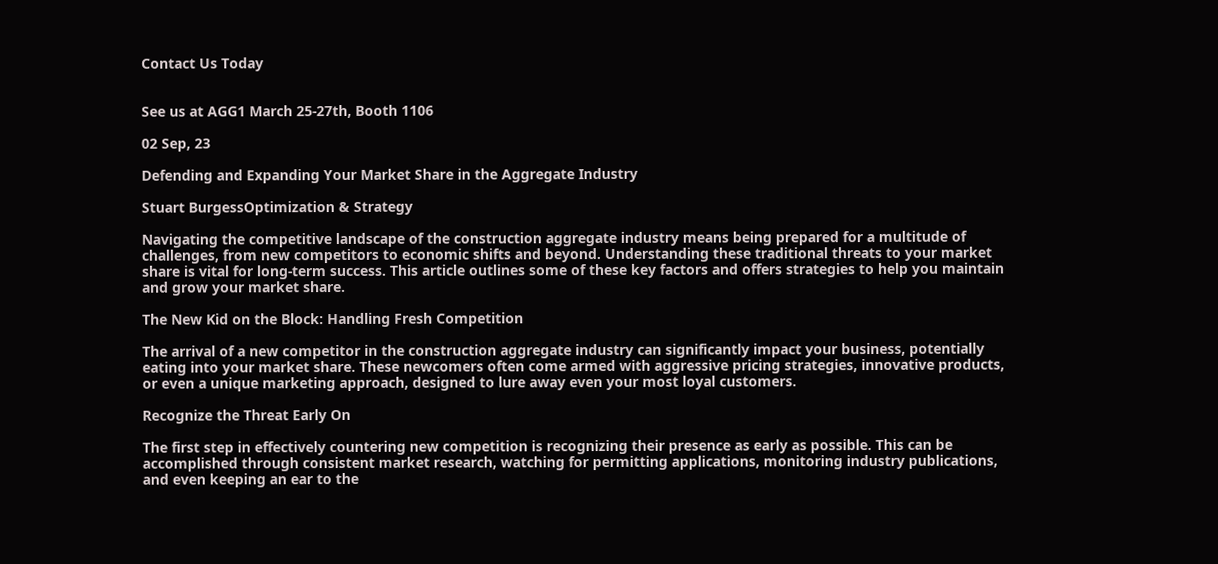Contact Us Today


See us at AGG1 March 25-27th, Booth 1106

02 Sep, 23

Defending and Expanding Your Market Share in the Aggregate Industry

Stuart BurgessOptimization & Strategy

Navigating the competitive landscape of the construction aggregate industry means being prepared for a multitude of challenges, from new competitors to economic shifts and beyond. Understanding these traditional threats to your market share is vital for long-term success. This article outlines some of these key factors and offers strategies to help you maintain and grow your market share.

The New Kid on the Block: Handling Fresh Competition

The arrival of a new competitor in the construction aggregate industry can significantly impact your business, potentially eating into your market share. These newcomers often come armed with aggressive pricing strategies, innovative products, or even a unique marketing approach, designed to lure away even your most loyal customers.

Recognize the Threat Early On

The first step in effectively countering new competition is recognizing their presence as early as possible. This can be accomplished through consistent market research, watching for permitting applications, monitoring industry publications, and even keeping an ear to the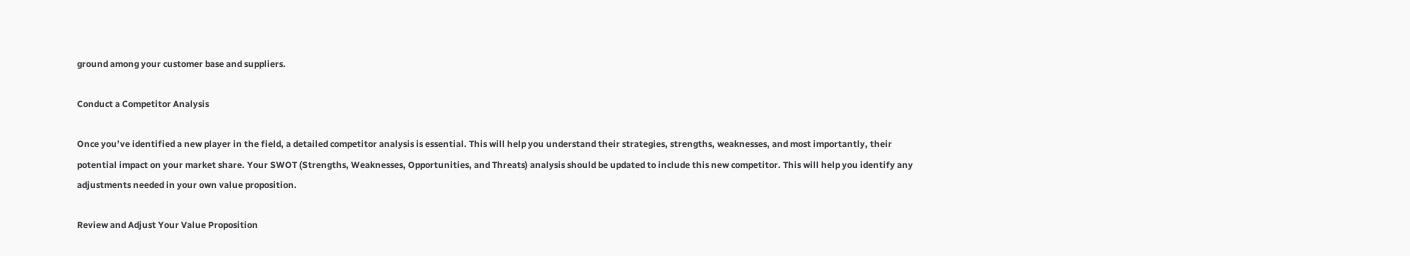ground among your customer base and suppliers.

Conduct a Competitor Analysis

Once you’ve identified a new player in the field, a detailed competitor analysis is essential. This will help you understand their strategies, strengths, weaknesses, and most importantly, their potential impact on your market share. Your SWOT (Strengths, Weaknesses, Opportunities, and Threats) analysis should be updated to include this new competitor. This will help you identify any adjustments needed in your own value proposition.

Review and Adjust Your Value Proposition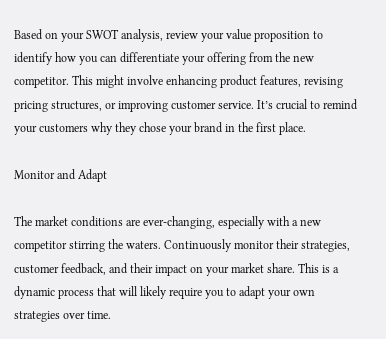Based on your SWOT analysis, review your value proposition to identify how you can differentiate your offering from the new competitor. This might involve enhancing product features, revising pricing structures, or improving customer service. It’s crucial to remind your customers why they chose your brand in the first place.

Monitor and Adapt

The market conditions are ever-changing, especially with a new competitor stirring the waters. Continuously monitor their strategies, customer feedback, and their impact on your market share. This is a dynamic process that will likely require you to adapt your own strategies over time.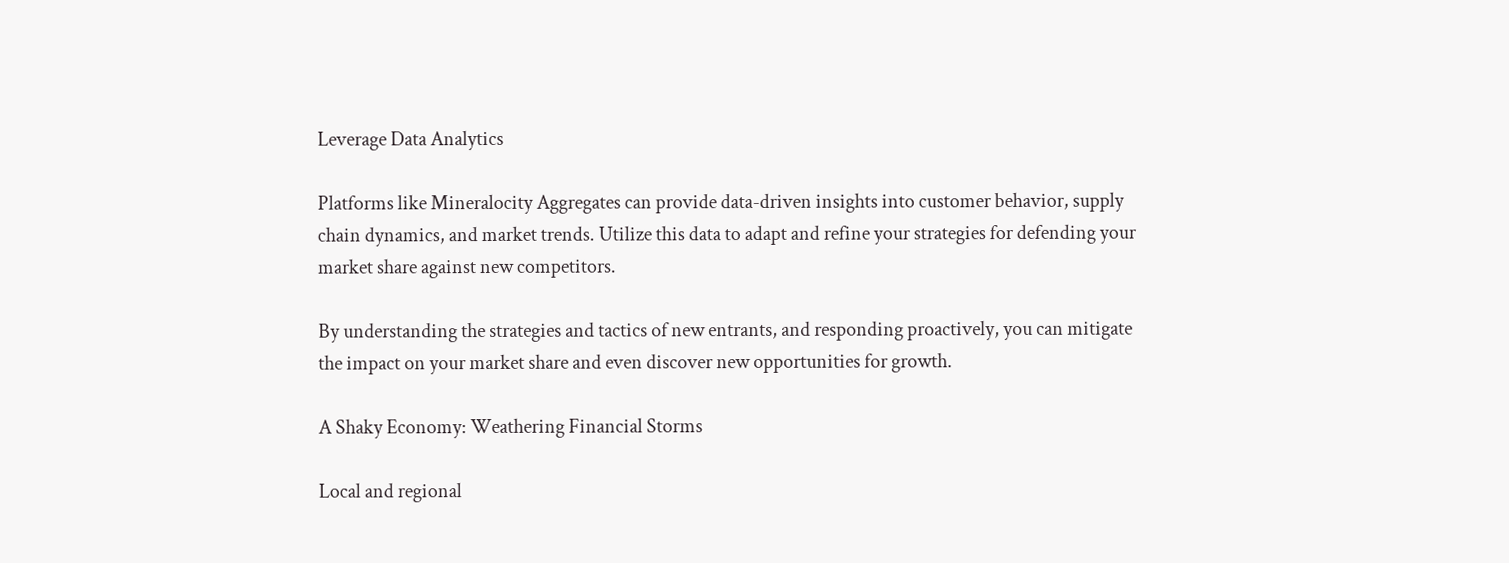Leverage Data Analytics

Platforms like Mineralocity Aggregates can provide data-driven insights into customer behavior, supply chain dynamics, and market trends. Utilize this data to adapt and refine your strategies for defending your market share against new competitors.

By understanding the strategies and tactics of new entrants, and responding proactively, you can mitigate the impact on your market share and even discover new opportunities for growth.

A Shaky Economy: Weathering Financial Storms

Local and regional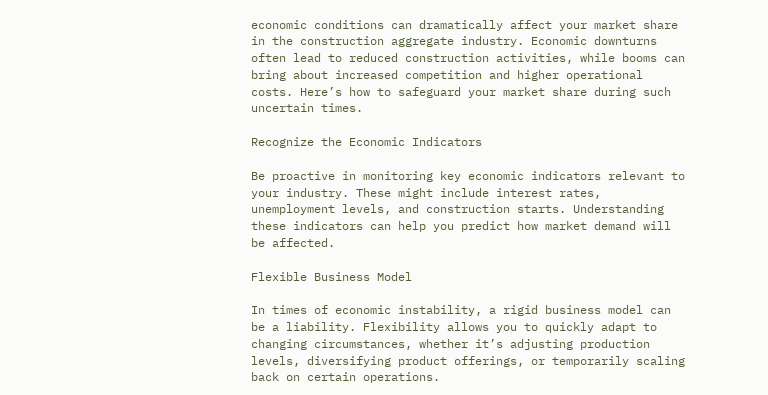economic conditions can dramatically affect your market share in the construction aggregate industry. Economic downturns often lead to reduced construction activities, while booms can bring about increased competition and higher operational costs. Here’s how to safeguard your market share during such uncertain times.

Recognize the Economic Indicators

Be proactive in monitoring key economic indicators relevant to your industry. These might include interest rates, unemployment levels, and construction starts. Understanding these indicators can help you predict how market demand will be affected.

Flexible Business Model

In times of economic instability, a rigid business model can be a liability. Flexibility allows you to quickly adapt to changing circumstances, whether it’s adjusting production levels, diversifying product offerings, or temporarily scaling back on certain operations.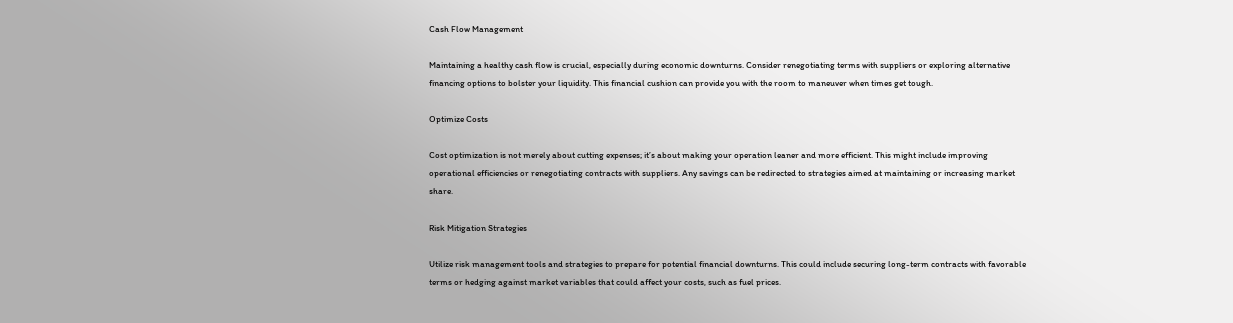Cash Flow Management

Maintaining a healthy cash flow is crucial, especially during economic downturns. Consider renegotiating terms with suppliers or exploring alternative financing options to bolster your liquidity. This financial cushion can provide you with the room to maneuver when times get tough.

Optimize Costs

Cost optimization is not merely about cutting expenses; it’s about making your operation leaner and more efficient. This might include improving operational efficiencies or renegotiating contracts with suppliers. Any savings can be redirected to strategies aimed at maintaining or increasing market share.

Risk Mitigation Strategies

Utilize risk management tools and strategies to prepare for potential financial downturns. This could include securing long-term contracts with favorable terms or hedging against market variables that could affect your costs, such as fuel prices.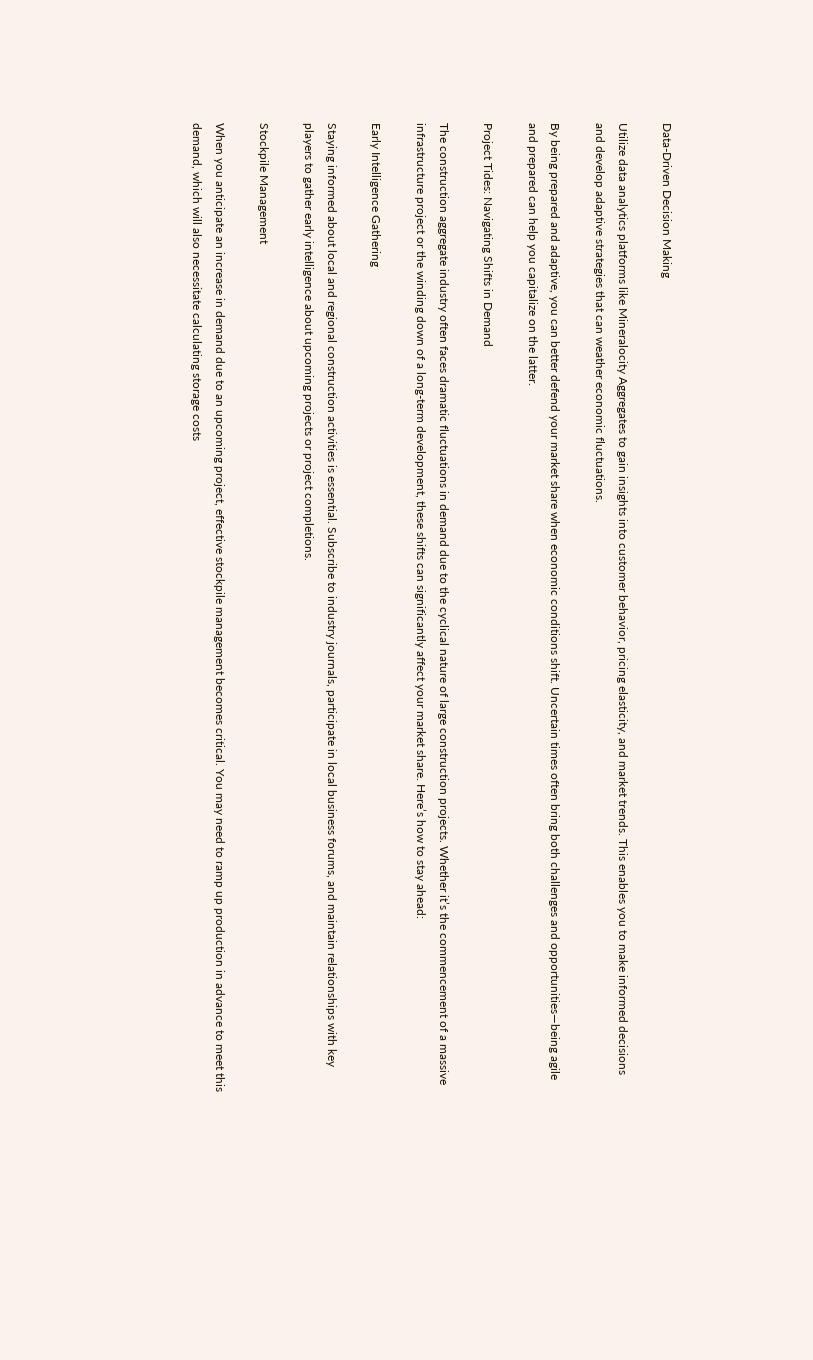Data-Driven Decision Making

Utilize data analytics platforms like Mineralocity Aggregates to gain insights into customer behavior, pricing elasticity, and market trends. This enables you to make informed decisions and develop adaptive strategies that can weather economic fluctuations.

By being prepared and adaptive, you can better defend your market share when economic conditions shift. Uncertain times often bring both challenges and opportunities—being agile and prepared can help you capitalize on the latter.

Project Tides: Navigating Shifts in Demand

The construction aggregate industry often faces dramatic fluctuations in demand due to the cyclical nature of large construction projects. Whether it’s the commencement of a massive infrastructure project or the winding down of a long-term development, these shifts can significantly affect your market share. Here’s how to stay ahead:

Early Intelligence Gathering

Staying informed about local and regional construction activities is essential. Subscribe to industry journals, participate in local business forums, and maintain relationships with key players to gather early intelligence about upcoming projects or project completions.

Stockpile Management

When you anticipate an increase in demand due to an upcoming project, effective stockpile management becomes critical. You may need to ramp up production in advance to meet this demand, which will also necessitate calculating storage costs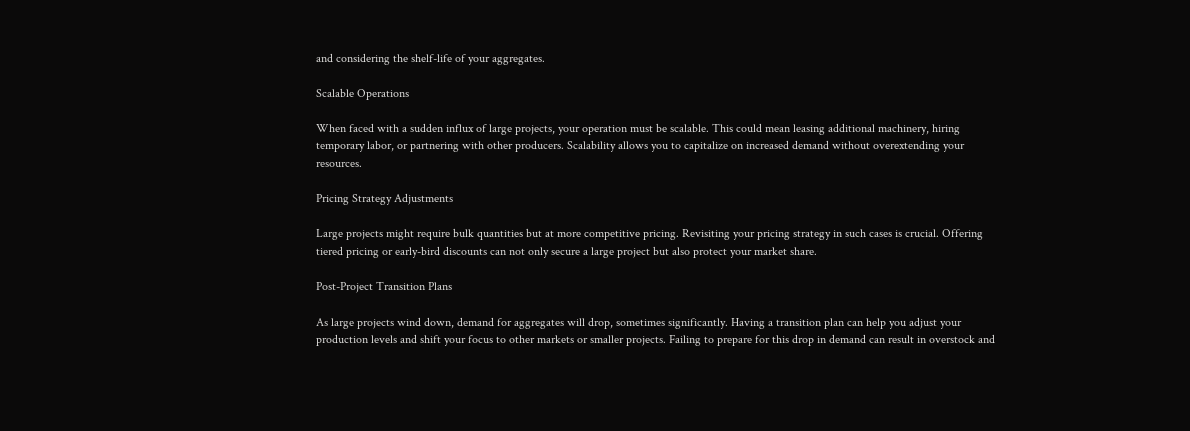and considering the shelf-life of your aggregates.

Scalable Operations

When faced with a sudden influx of large projects, your operation must be scalable. This could mean leasing additional machinery, hiring temporary labor, or partnering with other producers. Scalability allows you to capitalize on increased demand without overextending your resources.

Pricing Strategy Adjustments

Large projects might require bulk quantities but at more competitive pricing. Revisiting your pricing strategy in such cases is crucial. Offering tiered pricing or early-bird discounts can not only secure a large project but also protect your market share.

Post-Project Transition Plans

As large projects wind down, demand for aggregates will drop, sometimes significantly. Having a transition plan can help you adjust your production levels and shift your focus to other markets or smaller projects. Failing to prepare for this drop in demand can result in overstock and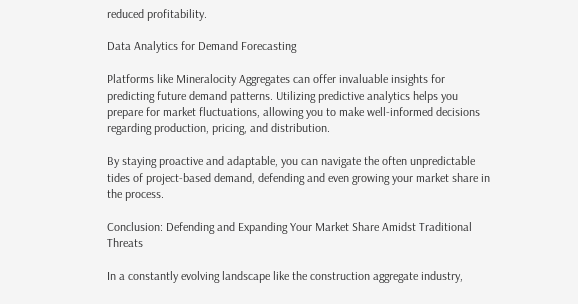reduced profitability.

Data Analytics for Demand Forecasting

Platforms like Mineralocity Aggregates can offer invaluable insights for predicting future demand patterns. Utilizing predictive analytics helps you prepare for market fluctuations, allowing you to make well-informed decisions regarding production, pricing, and distribution.

By staying proactive and adaptable, you can navigate the often unpredictable tides of project-based demand, defending and even growing your market share in the process.

Conclusion: Defending and Expanding Your Market Share Amidst Traditional Threats

In a constantly evolving landscape like the construction aggregate industry,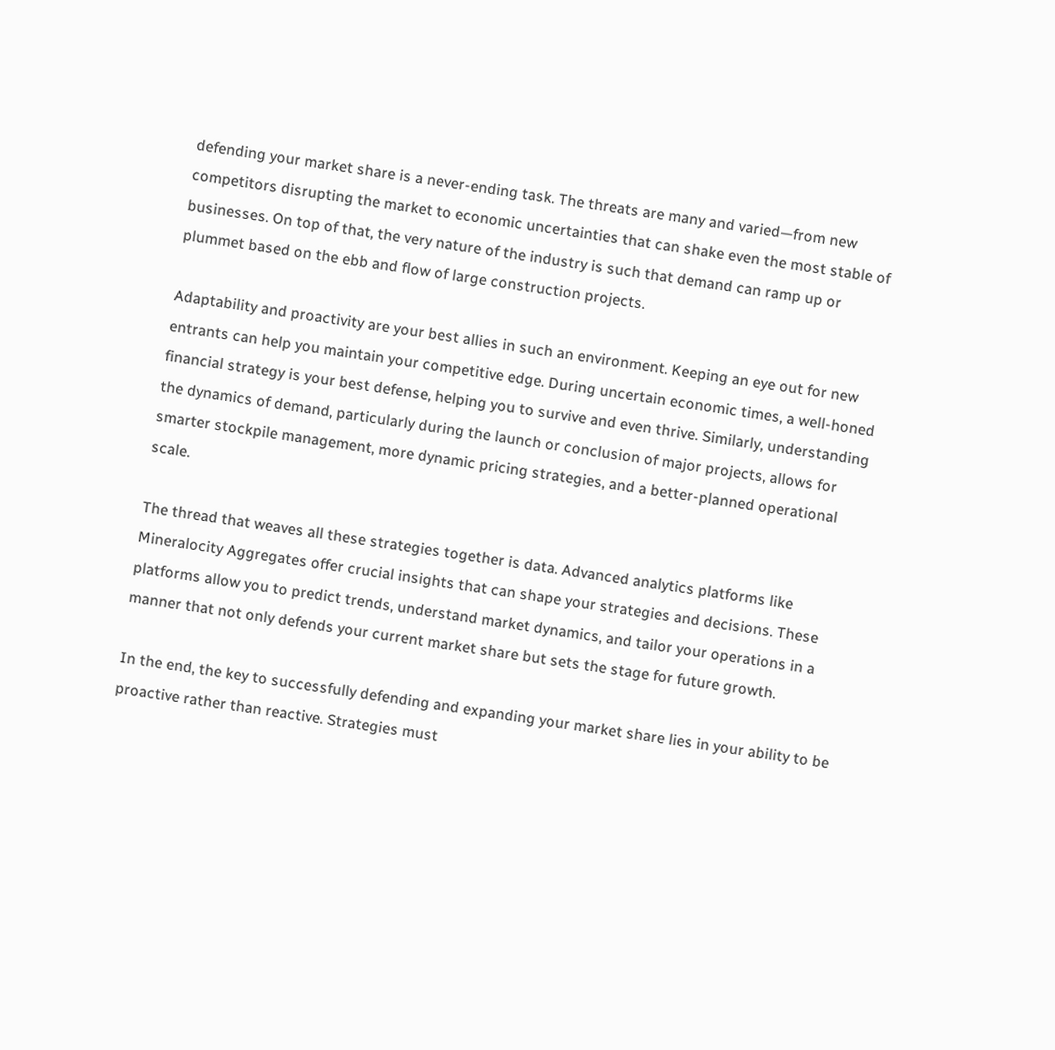defending your market share is a never-ending task. The threats are many and varied—from new competitors disrupting the market to economic uncertainties that can shake even the most stable of businesses. On top of that, the very nature of the industry is such that demand can ramp up or plummet based on the ebb and flow of large construction projects.

Adaptability and proactivity are your best allies in such an environment. Keeping an eye out for new entrants can help you maintain your competitive edge. During uncertain economic times, a well-honed financial strategy is your best defense, helping you to survive and even thrive. Similarly, understanding the dynamics of demand, particularly during the launch or conclusion of major projects, allows for smarter stockpile management, more dynamic pricing strategies, and a better-planned operational scale.

The thread that weaves all these strategies together is data. Advanced analytics platforms like Mineralocity Aggregates offer crucial insights that can shape your strategies and decisions. These platforms allow you to predict trends, understand market dynamics, and tailor your operations in a manner that not only defends your current market share but sets the stage for future growth.

In the end, the key to successfully defending and expanding your market share lies in your ability to be proactive rather than reactive. Strategies must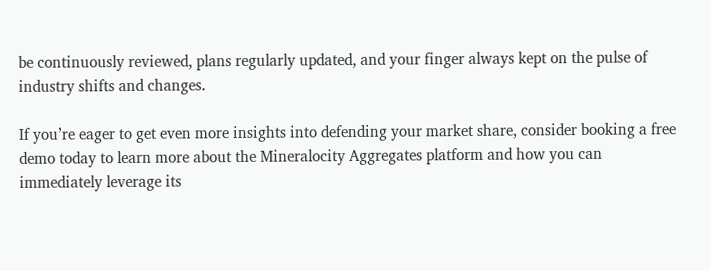be continuously reviewed, plans regularly updated, and your finger always kept on the pulse of industry shifts and changes.

If you’re eager to get even more insights into defending your market share, consider booking a free demo today to learn more about the Mineralocity Aggregates platform and how you can immediately leverage its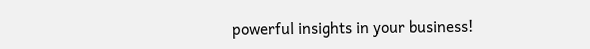powerful insights in your business!